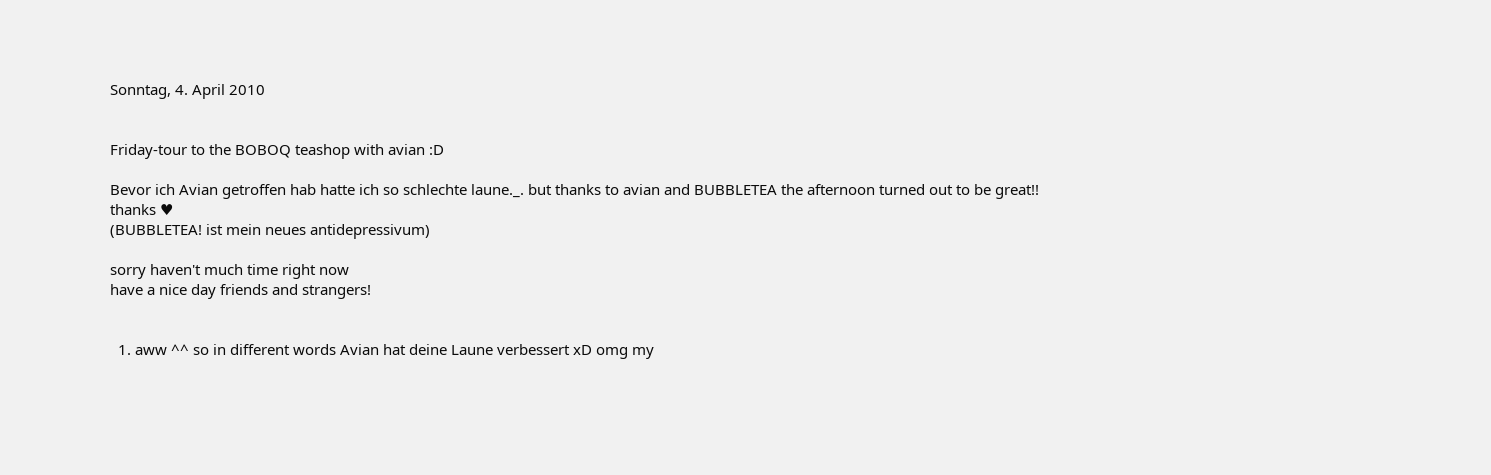Sonntag, 4. April 2010


Friday-tour to the BOBOQ teashop with avian :D

Bevor ich Avian getroffen hab hatte ich so schlechte laune._. but thanks to avian and BUBBLETEA the afternoon turned out to be great!! thanks ♥
(BUBBLETEA! ist mein neues antidepressivum)

sorry haven't much time right now
have a nice day friends and strangers!


  1. aww ^^ so in different words Avian hat deine Laune verbessert xD omg my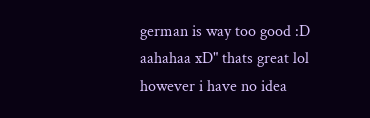german is way too good :D aahahaa xD" thats great lol however i have no idea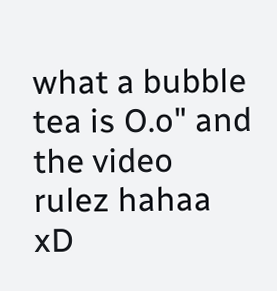what a bubble tea is O.o" and the video rulez hahaa xD